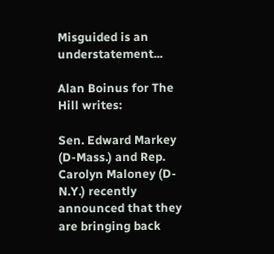Misguided is an understatement...

Alan Boinus for The Hill writes:

Sen. Edward Markey (D-Mass.) and Rep. Carolyn Maloney (D-N.Y.) recently announced that they are bringing back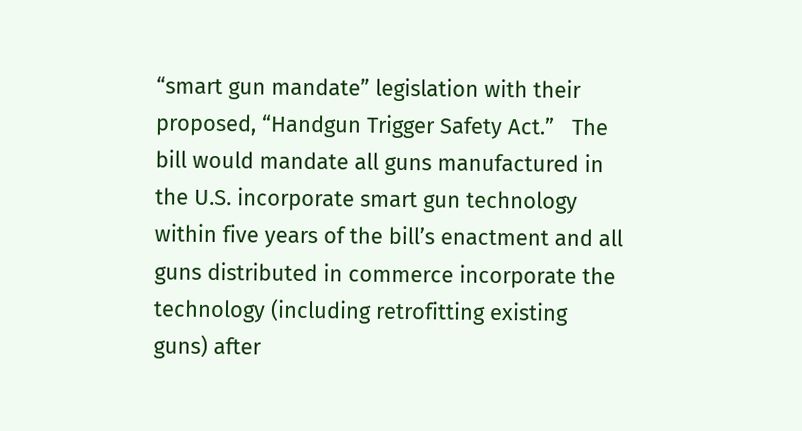“smart gun mandate” legislation with their proposed, “Handgun Trigger Safety Act.”   The bill would mandate all guns manufactured in the U.S. incorporate smart gun technology within five years of the bill’s enactment and all guns distributed in commerce incorporate the technology (including retrofitting existing guns) after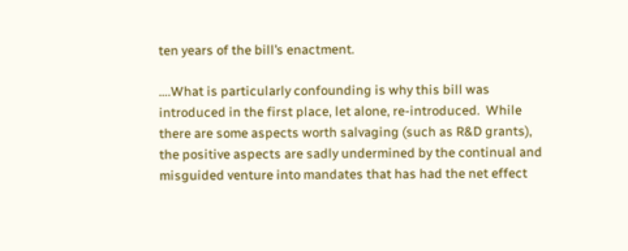ten years of the bill’s enactment.

….What is particularly confounding is why this bill was introduced in the first place, let alone, re-introduced.  While there are some aspects worth salvaging (such as R&D grants), the positive aspects are sadly undermined by the continual and misguided venture into mandates that has had the net effect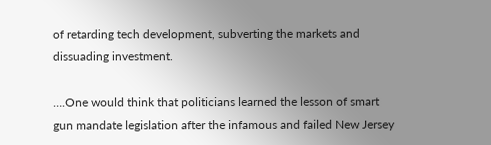of retarding tech development, subverting the markets and dissuading investment.

….One would think that politicians learned the lesson of smart gun mandate legislation after the infamous and failed New Jersey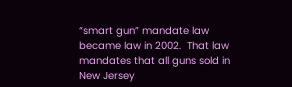“smart gun” mandate law became law in 2002.  That law mandates that all guns sold in New Jersey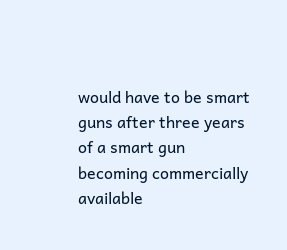would have to be smart guns after three years of a smart gun becoming commercially available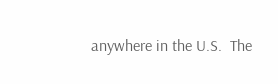anywhere in the U.S.  The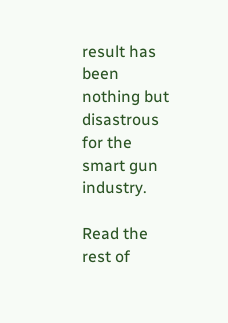result has been nothing but disastrous for the smart gun industry.

Read the rest of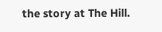the story at The Hill.